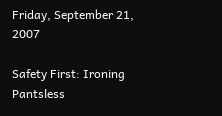Friday, September 21, 2007

Safety First: Ironing Pantsless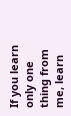If you learn only one thing from me, learn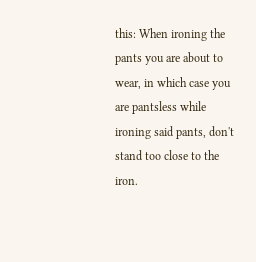this: When ironing the pants you are about to wear, in which case you are pantsless while ironing said pants, don't stand too close to the iron.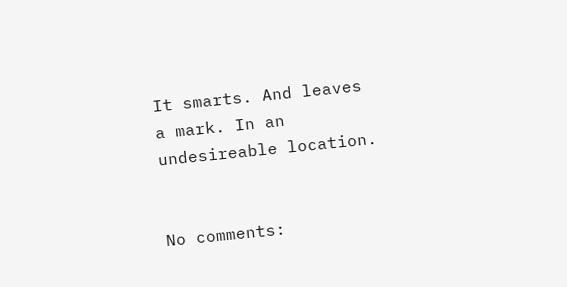It smarts. And leaves a mark. In an undesireable location.


No comments: